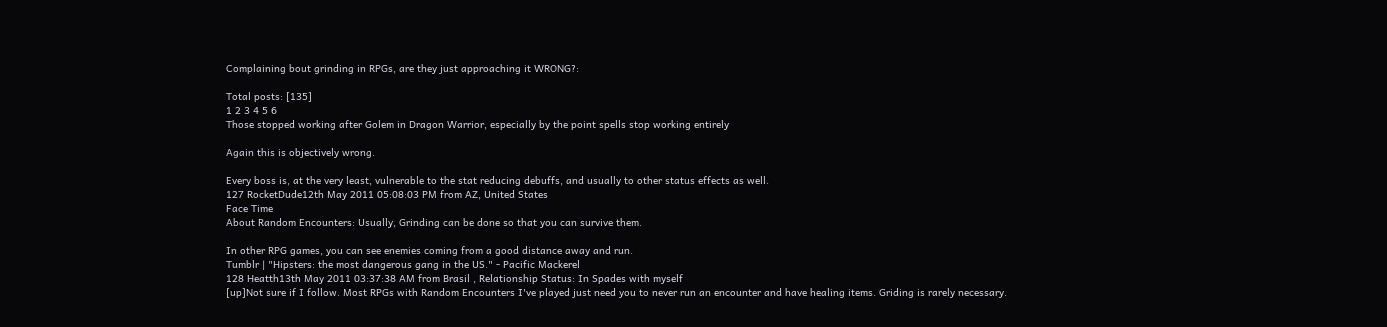Complaining bout grinding in RPGs, are they just approaching it WRONG?:

Total posts: [135]
1 2 3 4 5 6
Those stopped working after Golem in Dragon Warrior, especially by the point spells stop working entirely

Again this is objectively wrong.

Every boss is, at the very least, vulnerable to the stat reducing debuffs, and usually to other status effects as well.
127 RocketDude12th May 2011 05:08:03 PM from AZ, United States
Face Time
About Random Encounters: Usually, Grinding can be done so that you can survive them.

In other RPG games, you can see enemies coming from a good distance away and run.
Tumblr | "Hipsters: the most dangerous gang in the US." - Pacific Mackerel
128 Heatth13th May 2011 03:37:38 AM from Brasil , Relationship Status: In Spades with myself
[up]Not sure if I follow. Most RPGs with Random Encounters I've played just need you to never run an encounter and have healing items. Griding is rarely necessary.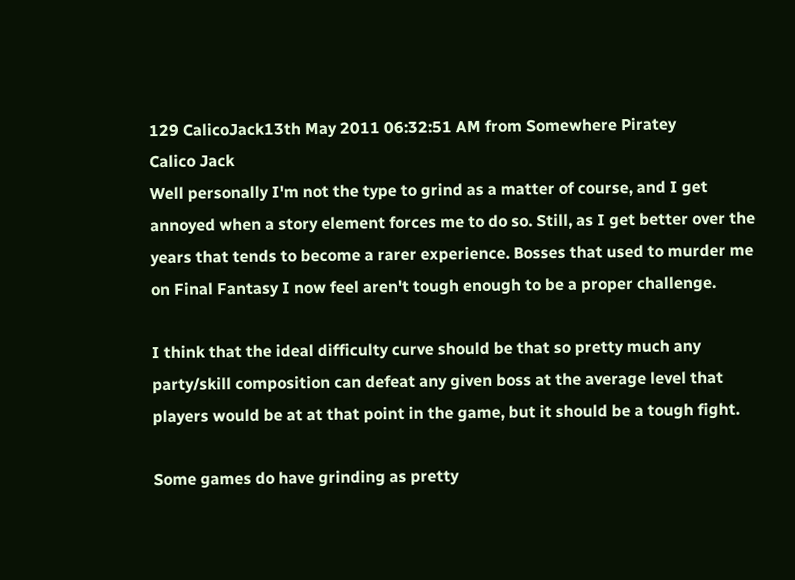129 CalicoJack13th May 2011 06:32:51 AM from Somewhere Piratey
Calico Jack
Well personally I'm not the type to grind as a matter of course, and I get annoyed when a story element forces me to do so. Still, as I get better over the years that tends to become a rarer experience. Bosses that used to murder me on Final Fantasy I now feel aren't tough enough to be a proper challenge.

I think that the ideal difficulty curve should be that so pretty much any party/skill composition can defeat any given boss at the average level that players would be at at that point in the game, but it should be a tough fight.

Some games do have grinding as pretty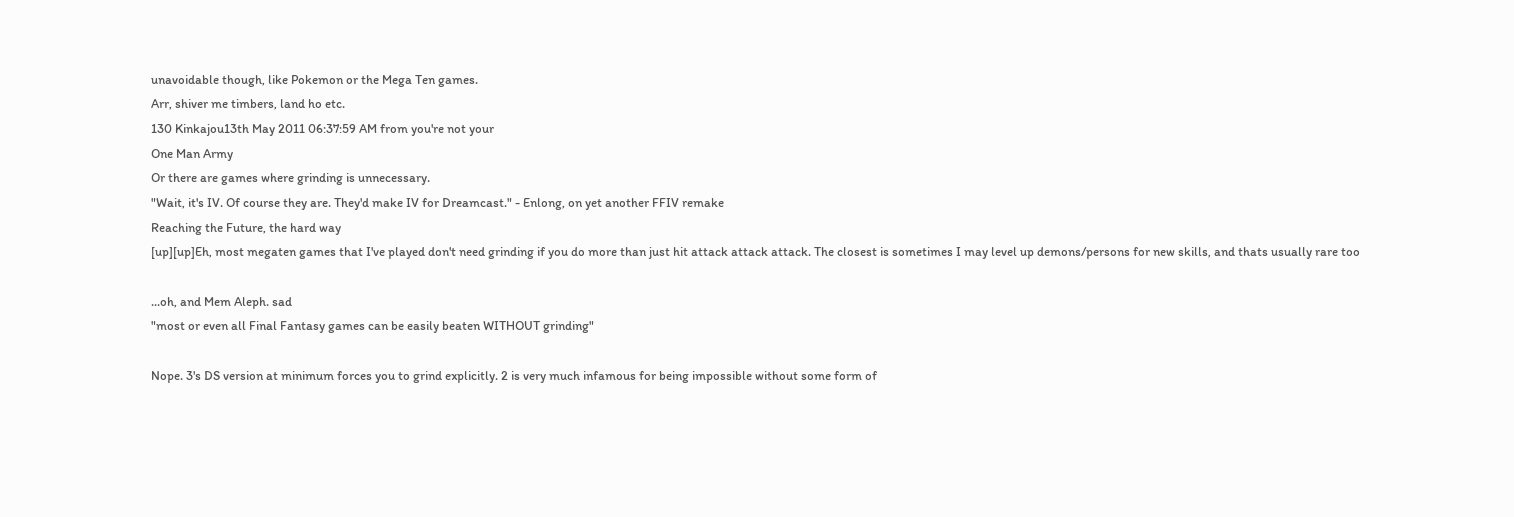unavoidable though, like Pokemon or the Mega Ten games.
Arr, shiver me timbers, land ho etc.
130 Kinkajou13th May 2011 06:37:59 AM from you're not your
One Man Army
Or there are games where grinding is unnecessary.
"Wait, it's IV. Of course they are. They'd make IV for Dreamcast." - Enlong, on yet another FFIV remake
Reaching the Future, the hard way
[up][up]Eh, most megaten games that I've played don't need grinding if you do more than just hit attack attack attack. The closest is sometimes I may level up demons/persons for new skills, and thats usually rare too

...oh, and Mem Aleph. sad
"most or even all Final Fantasy games can be easily beaten WITHOUT grinding"

Nope. 3's DS version at minimum forces you to grind explicitly. 2 is very much infamous for being impossible without some form of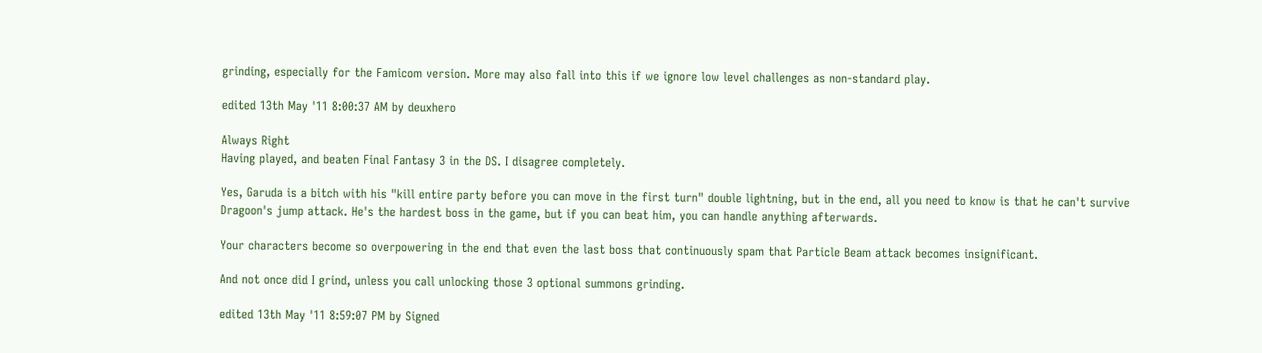grinding, especially for the Famicom version. More may also fall into this if we ignore low level challenges as non-standard play.

edited 13th May '11 8:00:37 AM by deuxhero

Always Right
Having played, and beaten Final Fantasy 3 in the DS. I disagree completely.

Yes, Garuda is a bitch with his "kill entire party before you can move in the first turn" double lightning, but in the end, all you need to know is that he can't survive Dragoon's jump attack. He's the hardest boss in the game, but if you can beat him, you can handle anything afterwards.

Your characters become so overpowering in the end that even the last boss that continuously spam that Particle Beam attack becomes insignificant.

And not once did I grind, unless you call unlocking those 3 optional summons grinding.

edited 13th May '11 8:59:07 PM by Signed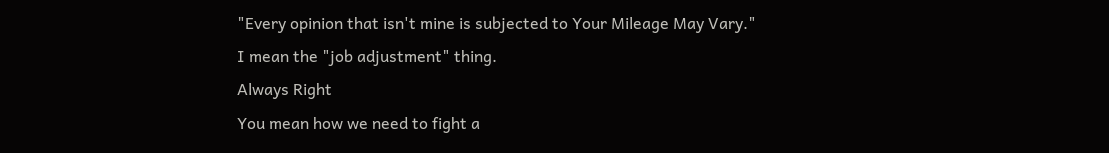"Every opinion that isn't mine is subjected to Your Mileage May Vary."
I mean the "job adjustment" thing.
Always Right
You mean how we need to fight a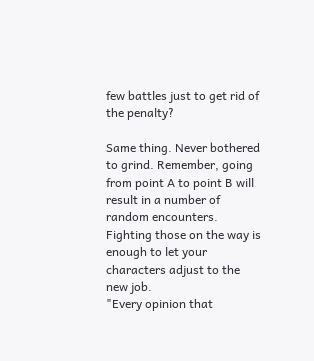few battles just to get rid of the penalty?

Same thing. Never bothered to grind. Remember, going from point A to point B will result in a number of random encounters. Fighting those on the way is enough to let your characters adjust to the new job.
"Every opinion that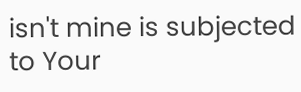isn't mine is subjected to Your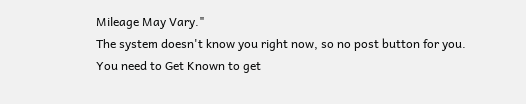Mileage May Vary."
The system doesn't know you right now, so no post button for you.
You need to Get Known to get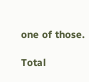one of those.

Total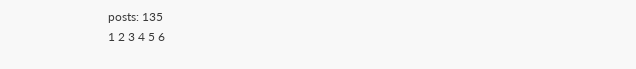posts: 135
1 2 3 4 5 6